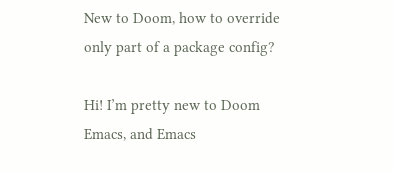New to Doom, how to override only part of a package config?

Hi! I’m pretty new to Doom Emacs, and Emacs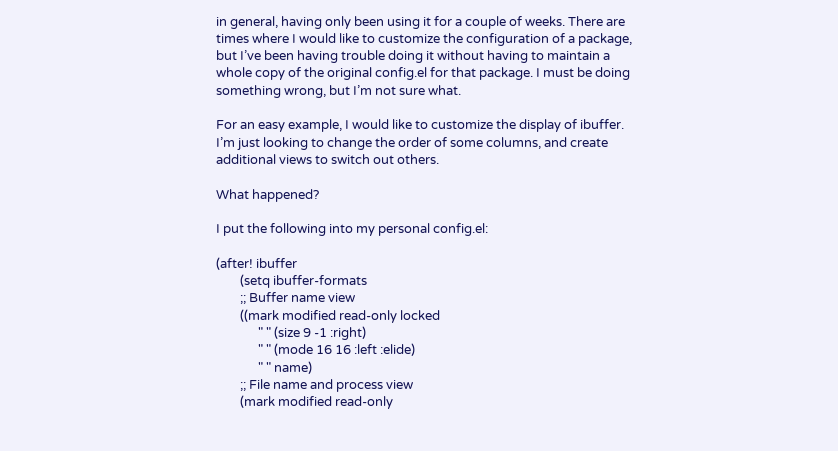in general, having only been using it for a couple of weeks. There are times where I would like to customize the configuration of a package, but I’ve been having trouble doing it without having to maintain a whole copy of the original config.el for that package. I must be doing something wrong, but I’m not sure what.

For an easy example, I would like to customize the display of ibuffer. I’m just looking to change the order of some columns, and create additional views to switch out others.

What happened?

I put the following into my personal config.el:

(after! ibuffer
        (setq ibuffer-formats
        ;; Buffer name view
        ((mark modified read-only locked
              " " (size 9 -1 :right)
              " " (mode 16 16 :left :elide)
              " " name)
        ;; File name and process view
        (mark modified read-only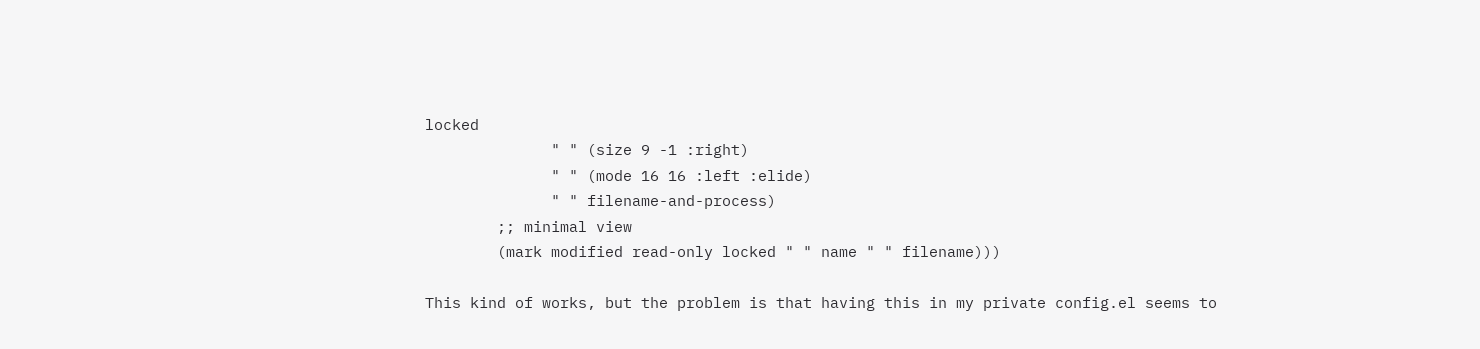locked
              " " (size 9 -1 :right)
              " " (mode 16 16 :left :elide)
              " " filename-and-process)
        ;; minimal view
        (mark modified read-only locked " " name " " filename)))

This kind of works, but the problem is that having this in my private config.el seems to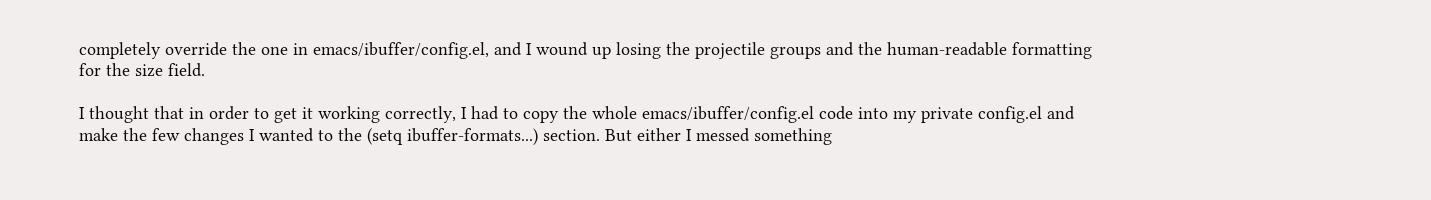completely override the one in emacs/ibuffer/config.el, and I wound up losing the projectile groups and the human-readable formatting for the size field.

I thought that in order to get it working correctly, I had to copy the whole emacs/ibuffer/config.el code into my private config.el and make the few changes I wanted to the (setq ibuffer-formats...) section. But either I messed something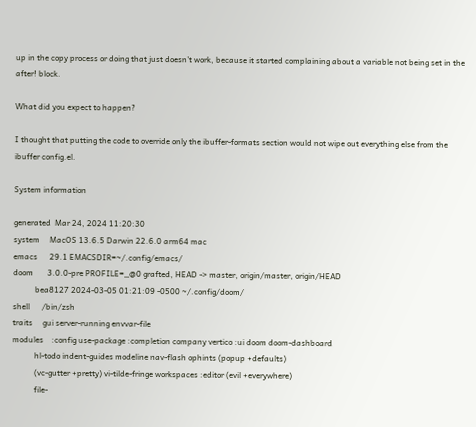up in the copy process or doing that just doesn’t work, because it started complaining about a variable not being set in the after! block.

What did you expect to happen?

I thought that putting the code to override only the ibuffer-formats section would not wipe out everything else from the ibuffer config.el.

System information

generated  Mar 24, 2024 11:20:30
system     MacOS 13.6.5 Darwin 22.6.0 arm64 mac
emacs      29.1 EMACSDIR=~/.config/emacs/
doom       3.0.0-pre PROFILE=_@0 grafted, HEAD -> master, origin/master, origin/HEAD
           bea8127 2024-03-05 01:21:09 -0500 ~/.config/doom/
shell      /bin/zsh
traits     gui server-running envvar-file
modules    :config use-package :completion company vertico :ui doom doom-dashboard
           hl-todo indent-guides modeline nav-flash ophints (popup +defaults)
           (vc-gutter +pretty) vi-tilde-fringe workspaces :editor (evil +everywhere)
           file-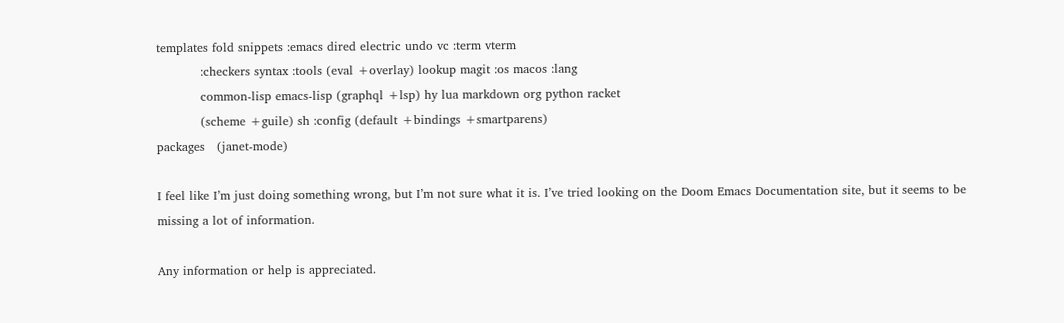templates fold snippets :emacs dired electric undo vc :term vterm
           :checkers syntax :tools (eval +overlay) lookup magit :os macos :lang
           common-lisp emacs-lisp (graphql +lsp) hy lua markdown org python racket
           (scheme +guile) sh :config (default +bindings +smartparens)
packages   (janet-mode)

I feel like I’m just doing something wrong, but I’m not sure what it is. I’ve tried looking on the Doom Emacs Documentation site, but it seems to be missing a lot of information.

Any information or help is appreciated.